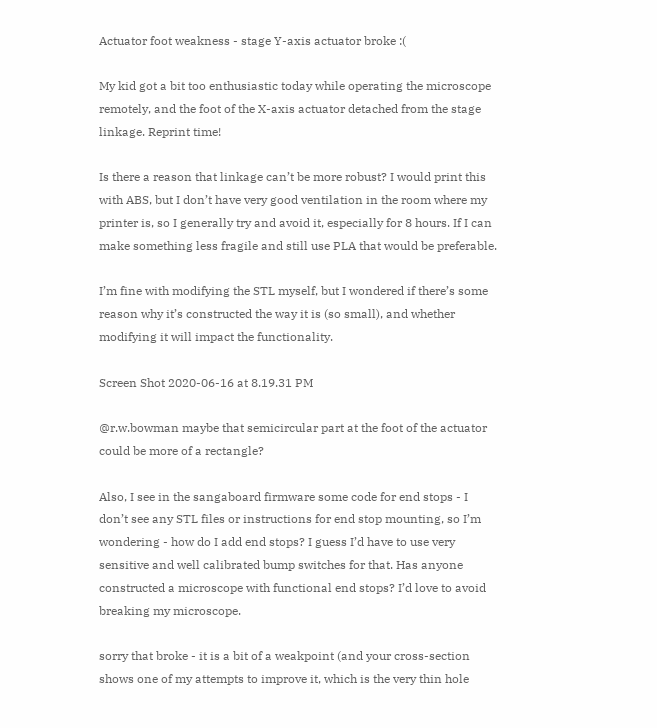Actuator foot weakness - stage Y-axis actuator broke :(

My kid got a bit too enthusiastic today while operating the microscope remotely, and the foot of the X-axis actuator detached from the stage linkage. Reprint time!

Is there a reason that linkage can’t be more robust? I would print this with ABS, but I don’t have very good ventilation in the room where my printer is, so I generally try and avoid it, especially for 8 hours. If I can make something less fragile and still use PLA that would be preferable.

I’m fine with modifying the STL myself, but I wondered if there’s some reason why it’s constructed the way it is (so small), and whether modifying it will impact the functionality.

Screen Shot 2020-06-16 at 8.19.31 PM

@r.w.bowman maybe that semicircular part at the foot of the actuator could be more of a rectangle?

Also, I see in the sangaboard firmware some code for end stops - I don’t see any STL files or instructions for end stop mounting, so I’m wondering - how do I add end stops? I guess I’d have to use very sensitive and well calibrated bump switches for that. Has anyone constructed a microscope with functional end stops? I’d love to avoid breaking my microscope.

sorry that broke - it is a bit of a weakpoint (and your cross-section shows one of my attempts to improve it, which is the very thin hole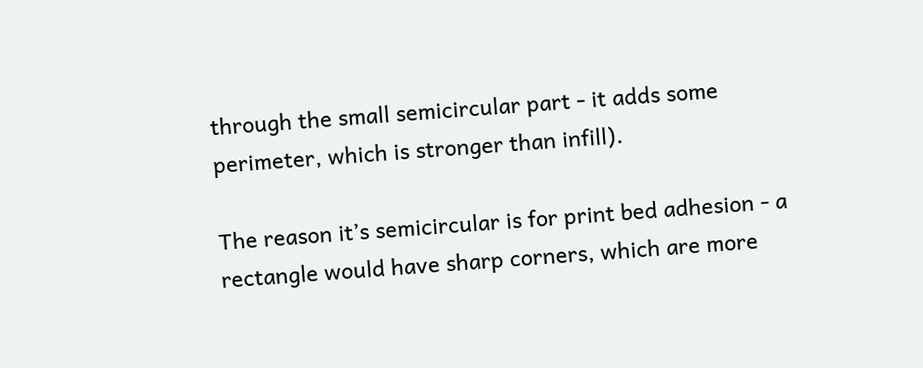through the small semicircular part - it adds some perimeter, which is stronger than infill).

The reason it’s semicircular is for print bed adhesion - a rectangle would have sharp corners, which are more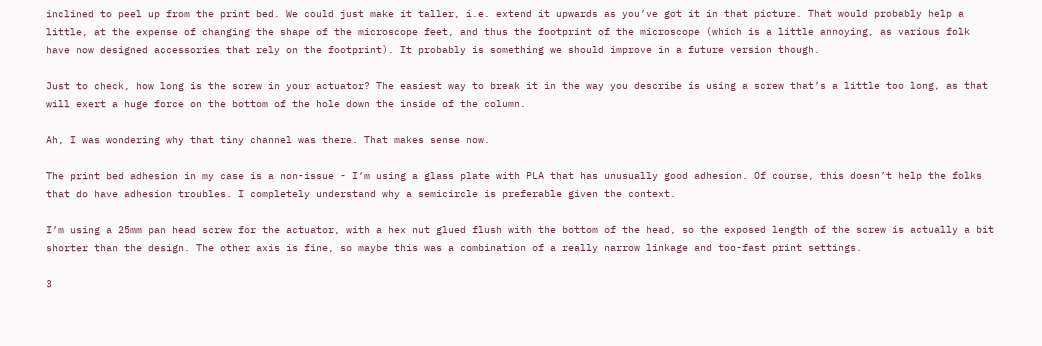inclined to peel up from the print bed. We could just make it taller, i.e. extend it upwards as you’ve got it in that picture. That would probably help a little, at the expense of changing the shape of the microscope feet, and thus the footprint of the microscope (which is a little annoying, as various folk have now designed accessories that rely on the footprint). It probably is something we should improve in a future version though.

Just to check, how long is the screw in your actuator? The easiest way to break it in the way you describe is using a screw that’s a little too long, as that will exert a huge force on the bottom of the hole down the inside of the column.

Ah, I was wondering why that tiny channel was there. That makes sense now.

The print bed adhesion in my case is a non-issue - I’m using a glass plate with PLA that has unusually good adhesion. Of course, this doesn’t help the folks that do have adhesion troubles. I completely understand why a semicircle is preferable given the context.

I’m using a 25mm pan head screw for the actuator, with a hex nut glued flush with the bottom of the head, so the exposed length of the screw is actually a bit shorter than the design. The other axis is fine, so maybe this was a combination of a really narrow linkage and too-fast print settings.

3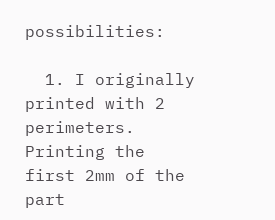possibilities:

  1. I originally printed with 2 perimeters. Printing the first 2mm of the part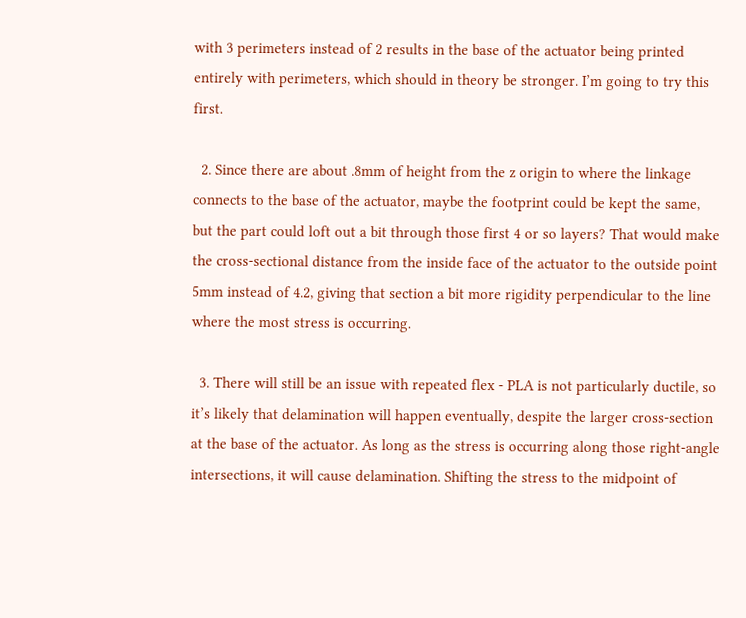with 3 perimeters instead of 2 results in the base of the actuator being printed entirely with perimeters, which should in theory be stronger. I’m going to try this first.

  2. Since there are about .8mm of height from the z origin to where the linkage connects to the base of the actuator, maybe the footprint could be kept the same, but the part could loft out a bit through those first 4 or so layers? That would make the cross-sectional distance from the inside face of the actuator to the outside point 5mm instead of 4.2, giving that section a bit more rigidity perpendicular to the line where the most stress is occurring.

  3. There will still be an issue with repeated flex - PLA is not particularly ductile, so it’s likely that delamination will happen eventually, despite the larger cross-section at the base of the actuator. As long as the stress is occurring along those right-angle intersections, it will cause delamination. Shifting the stress to the midpoint of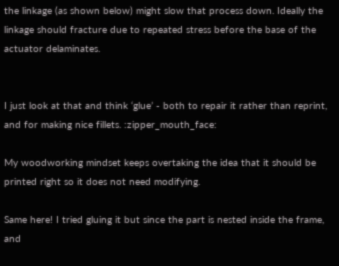the linkage (as shown below) might slow that process down. Ideally the linkage should fracture due to repeated stress before the base of the actuator delaminates.


I just look at that and think ‘glue’ - both to repair it rather than reprint, and for making nice fillets. :zipper_mouth_face:

My woodworking mindset keeps overtaking the idea that it should be printed right so it does not need modifying.

Same here! I tried gluing it but since the part is nested inside the frame, and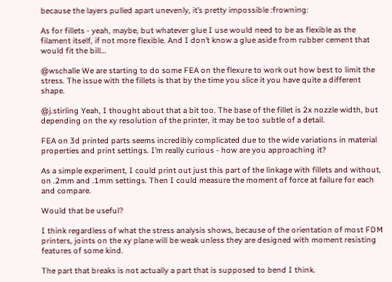because the layers pulled apart unevenly, it’s pretty impossible :frowning:

As for fillets - yeah, maybe, but whatever glue I use would need to be as flexible as the filament itself, if not more flexible. And I don’t know a glue aside from rubber cement that would fit the bill…

@wschalle We are starting to do some FEA on the flexure to work out how best to limit the stress. The issue with the fillets is that by the time you slice it you have quite a different shape.

@j.stirling Yeah, I thought about that a bit too. The base of the fillet is 2x nozzle width, but depending on the xy resolution of the printer, it may be too subtle of a detail.

FEA on 3d printed parts seems incredibly complicated due to the wide variations in material properties and print settings. I’m really curious - how are you approaching it?

As a simple experiment, I could print out just this part of the linkage with fillets and without, on .2mm and .1mm settings. Then I could measure the moment of force at failure for each and compare.

Would that be useful?

I think regardless of what the stress analysis shows, because of the orientation of most FDM printers, joints on the xy plane will be weak unless they are designed with moment resisting features of some kind.

The part that breaks is not actually a part that is supposed to bend I think.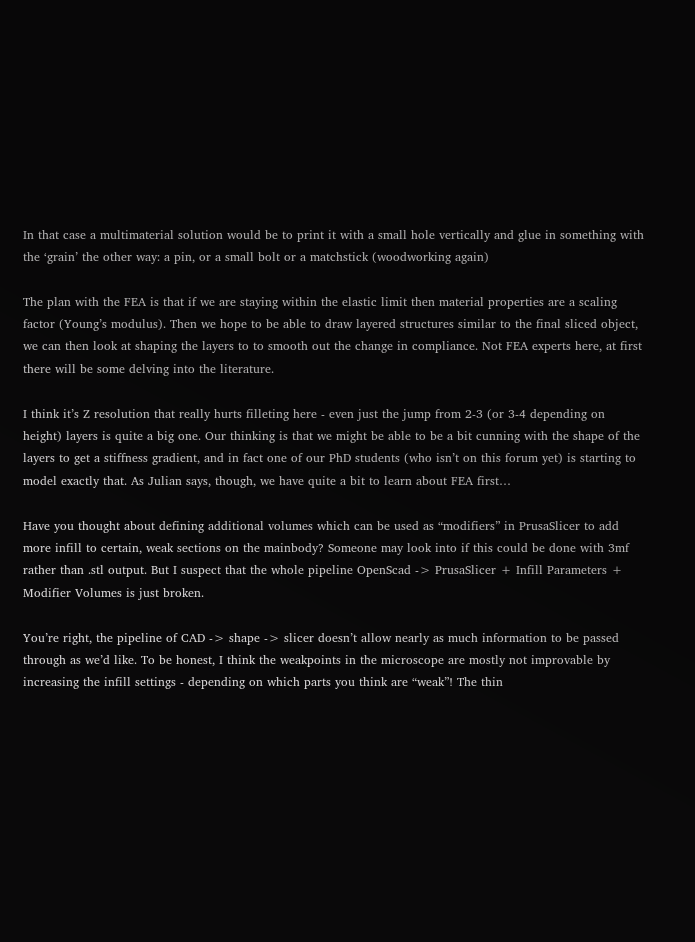In that case a multimaterial solution would be to print it with a small hole vertically and glue in something with the ‘grain’ the other way: a pin, or a small bolt or a matchstick (woodworking again)

The plan with the FEA is that if we are staying within the elastic limit then material properties are a scaling factor (Young’s modulus). Then we hope to be able to draw layered structures similar to the final sliced object, we can then look at shaping the layers to to smooth out the change in compliance. Not FEA experts here, at first there will be some delving into the literature.

I think it’s Z resolution that really hurts filleting here - even just the jump from 2-3 (or 3-4 depending on height) layers is quite a big one. Our thinking is that we might be able to be a bit cunning with the shape of the layers to get a stiffness gradient, and in fact one of our PhD students (who isn’t on this forum yet) is starting to model exactly that. As Julian says, though, we have quite a bit to learn about FEA first…

Have you thought about defining additional volumes which can be used as “modifiers” in PrusaSlicer to add more infill to certain, weak sections on the mainbody? Someone may look into if this could be done with 3mf rather than .stl output. But I suspect that the whole pipeline OpenScad -> PrusaSlicer + Infill Parameters + Modifier Volumes is just broken.

You’re right, the pipeline of CAD -> shape -> slicer doesn’t allow nearly as much information to be passed through as we’d like. To be honest, I think the weakpoints in the microscope are mostly not improvable by increasing the infill settings - depending on which parts you think are “weak”! The thin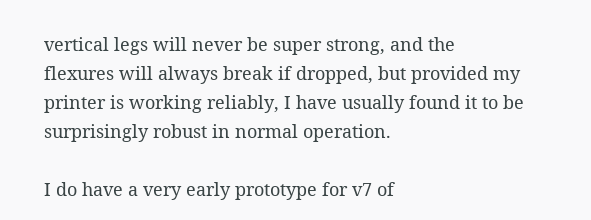vertical legs will never be super strong, and the flexures will always break if dropped, but provided my printer is working reliably, I have usually found it to be surprisingly robust in normal operation.

I do have a very early prototype for v7 of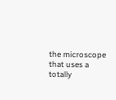the microscope that uses a totally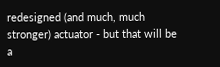redesigned (and much, much stronger) actuator - but that will be a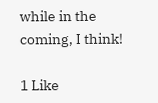while in the coming, I think!

1 Like